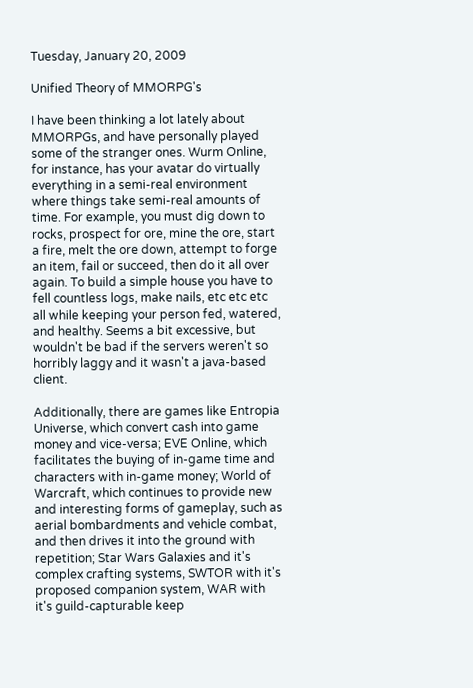Tuesday, January 20, 2009

Unified Theory of MMORPG's

I have been thinking a lot lately about MMORPGs, and have personally played some of the stranger ones. Wurm Online, for instance, has your avatar do virtually everything in a semi-real environment where things take semi-real amounts of time. For example, you must dig down to rocks, prospect for ore, mine the ore, start a fire, melt the ore down, attempt to forge an item, fail or succeed, then do it all over again. To build a simple house you have to fell countless logs, make nails, etc etc etc all while keeping your person fed, watered, and healthy. Seems a bit excessive, but wouldn't be bad if the servers weren't so horribly laggy and it wasn't a java-based client.

Additionally, there are games like Entropia Universe, which convert cash into game money and vice-versa; EVE Online, which facilitates the buying of in-game time and characters with in-game money; World of Warcraft, which continues to provide new and interesting forms of gameplay, such as aerial bombardments and vehicle combat, and then drives it into the ground with repetition; Star Wars Galaxies and it's complex crafting systems, SWTOR with it's proposed companion system, WAR with it's guild-capturable keep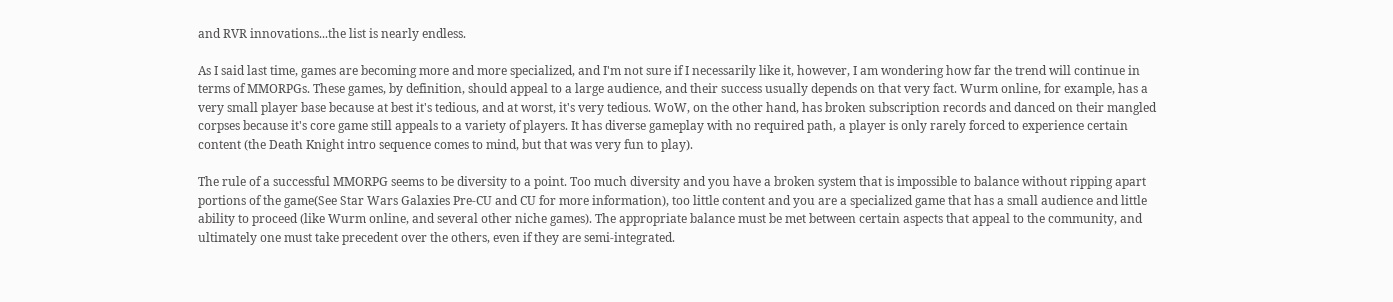and RVR innovations...the list is nearly endless.

As I said last time, games are becoming more and more specialized, and I'm not sure if I necessarily like it, however, I am wondering how far the trend will continue in terms of MMORPGs. These games, by definition, should appeal to a large audience, and their success usually depends on that very fact. Wurm online, for example, has a very small player base because at best it's tedious, and at worst, it's very tedious. WoW, on the other hand, has broken subscription records and danced on their mangled corpses because it's core game still appeals to a variety of players. It has diverse gameplay with no required path, a player is only rarely forced to experience certain content (the Death Knight intro sequence comes to mind, but that was very fun to play).

The rule of a successful MMORPG seems to be diversity to a point. Too much diversity and you have a broken system that is impossible to balance without ripping apart portions of the game(See Star Wars Galaxies Pre-CU and CU for more information), too little content and you are a specialized game that has a small audience and little ability to proceed (like Wurm online, and several other niche games). The appropriate balance must be met between certain aspects that appeal to the community, and ultimately one must take precedent over the others, even if they are semi-integrated.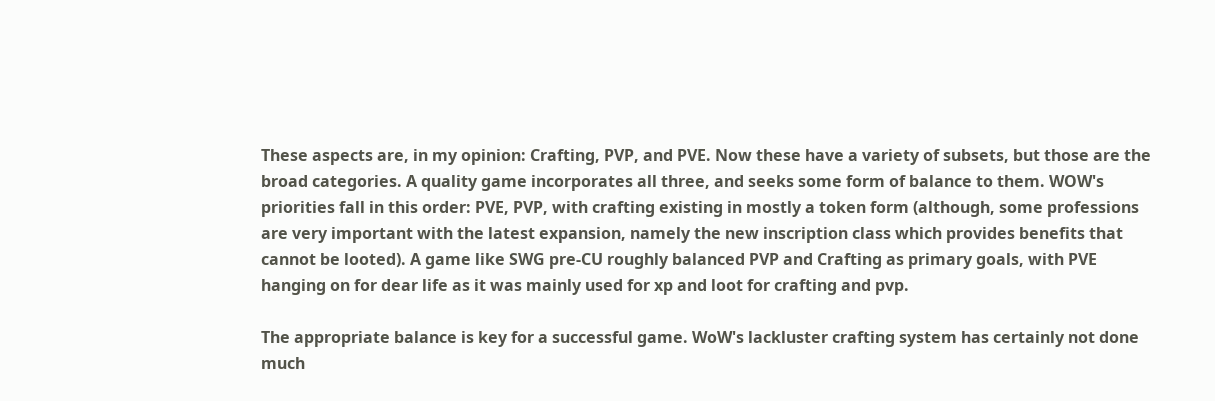These aspects are, in my opinion: Crafting, PVP, and PVE. Now these have a variety of subsets, but those are the broad categories. A quality game incorporates all three, and seeks some form of balance to them. WOW's priorities fall in this order: PVE, PVP, with crafting existing in mostly a token form (although, some professions are very important with the latest expansion, namely the new inscription class which provides benefits that cannot be looted). A game like SWG pre-CU roughly balanced PVP and Crafting as primary goals, with PVE hanging on for dear life as it was mainly used for xp and loot for crafting and pvp.

The appropriate balance is key for a successful game. WoW's lackluster crafting system has certainly not done much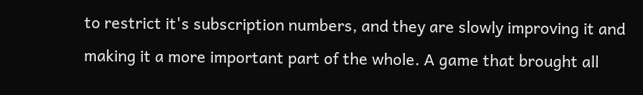to restrict it's subscription numbers, and they are slowly improving it and making it a more important part of the whole. A game that brought all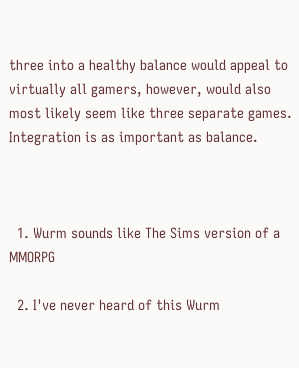three into a healthy balance would appeal to virtually all gamers, however, would also most likely seem like three separate games. Integration is as important as balance.



  1. Wurm sounds like The Sims version of a MMORPG

  2. I've never heard of this Wurm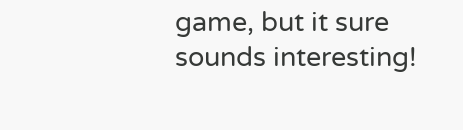game, but it sure sounds interesting!